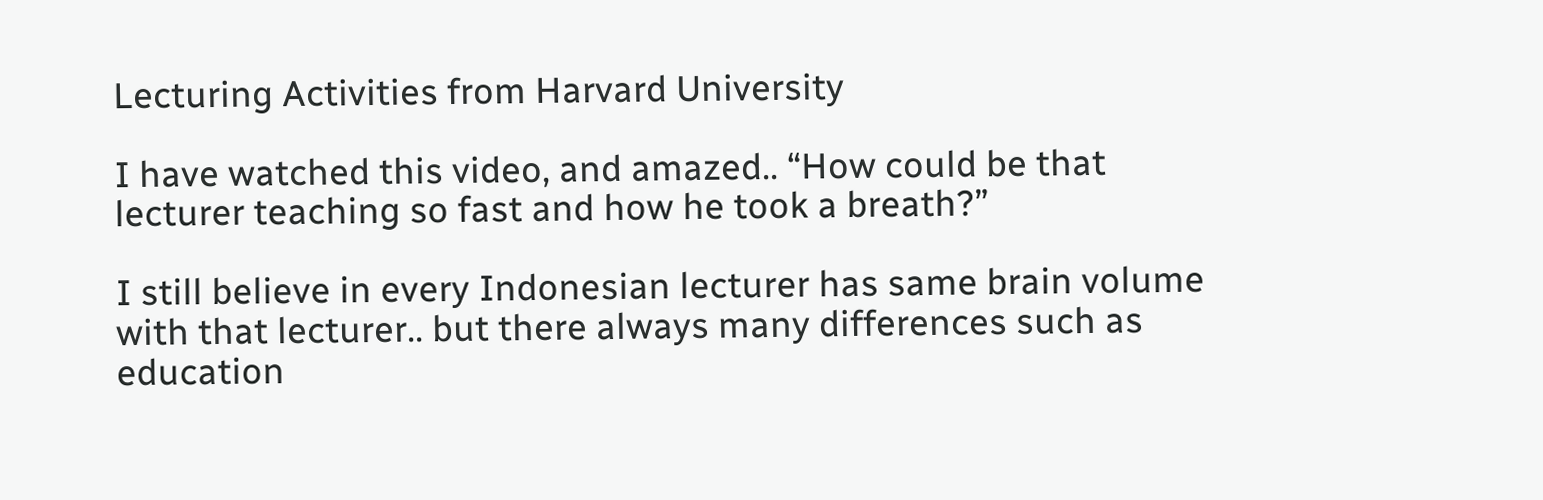Lecturing Activities from Harvard University

I have watched this video, and amazed.. “How could be that lecturer teaching so fast and how he took a breath?”

I still believe in every Indonesian lecturer has same brain volume with that lecturer.. but there always many differences such as education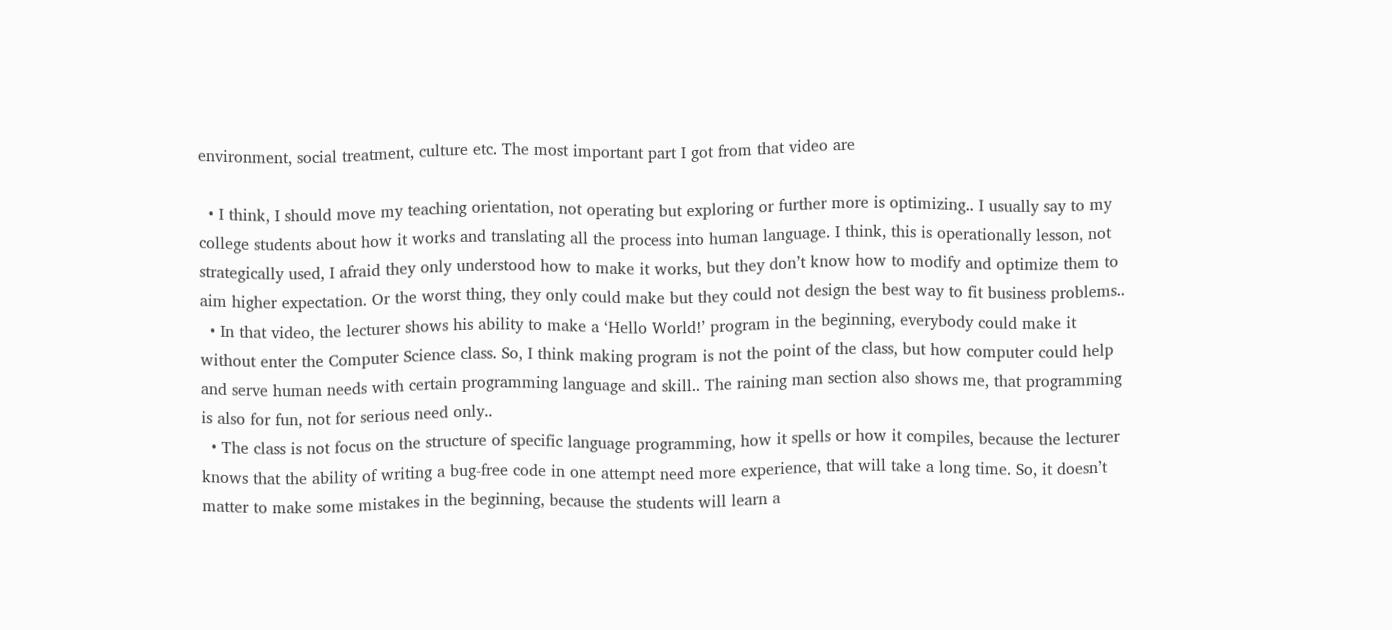environment, social treatment, culture etc. The most important part I got from that video are

  • I think, I should move my teaching orientation, not operating but exploring or further more is optimizing.. I usually say to my college students about how it works and translating all the process into human language. I think, this is operationally lesson, not strategically used, I afraid they only understood how to make it works, but they don’t know how to modify and optimize them to aim higher expectation. Or the worst thing, they only could make but they could not design the best way to fit business problems..
  • In that video, the lecturer shows his ability to make a ‘Hello World!’ program in the beginning, everybody could make it without enter the Computer Science class. So, I think making program is not the point of the class, but how computer could help and serve human needs with certain programming language and skill.. The raining man section also shows me, that programming is also for fun, not for serious need only..
  • The class is not focus on the structure of specific language programming, how it spells or how it compiles, because the lecturer knows that the ability of writing a bug-free code in one attempt need more experience, that will take a long time. So, it doesn’t matter to make some mistakes in the beginning, because the students will learn a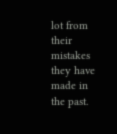lot from their mistakes they have made in the past.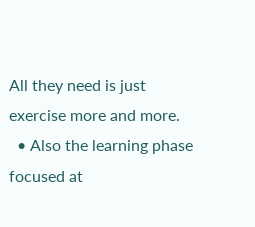All they need is just exercise more and more.
  • Also the learning phase focused at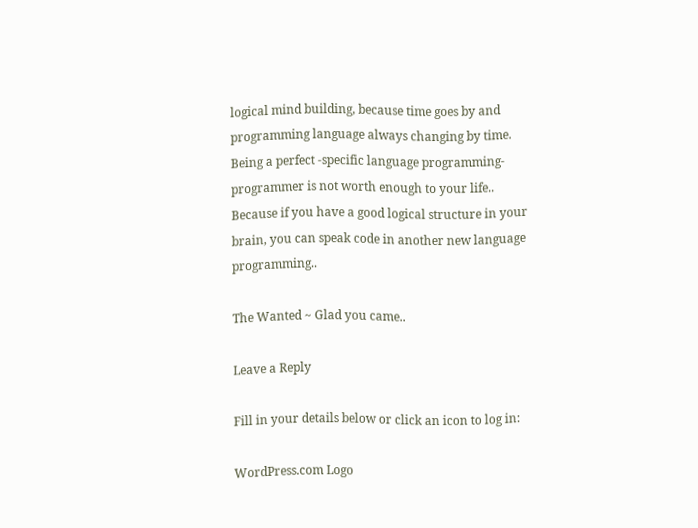logical mind building, because time goes by and programming language always changing by time. Being a perfect -specific language programming- programmer is not worth enough to your life.. Because if you have a good logical structure in your brain, you can speak code in another new language programming..

The Wanted ~ Glad you came..

Leave a Reply

Fill in your details below or click an icon to log in:

WordPress.com Logo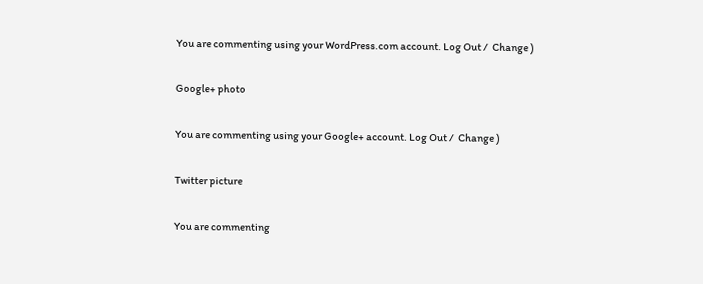You are commenting using your WordPress.com account. Log Out /  Change )

Google+ photo

You are commenting using your Google+ account. Log Out /  Change )

Twitter picture

You are commenting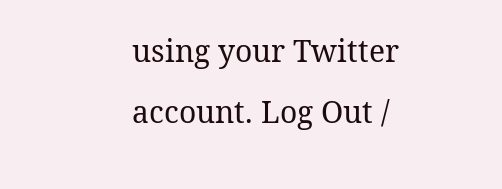using your Twitter account. Log Out /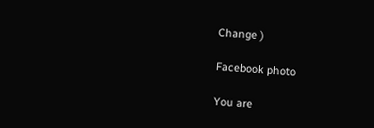Change )

Facebook photo

You are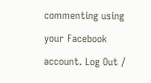commenting using your Facebook account. Log Out /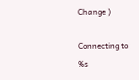Change )

Connecting to %s